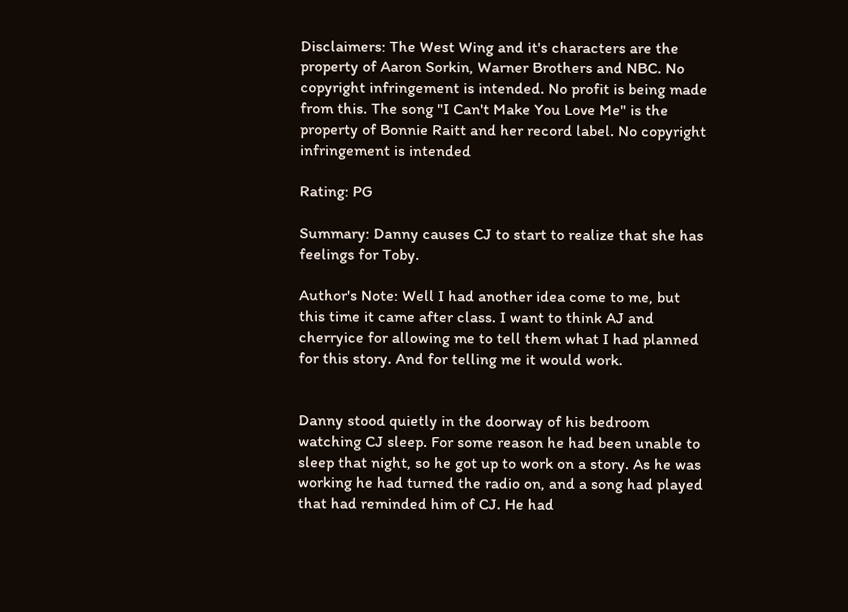Disclaimers: The West Wing and it's characters are the property of Aaron Sorkin, Warner Brothers and NBC. No copyright infringement is intended. No profit is being made from this. The song "I Can't Make You Love Me" is the property of Bonnie Raitt and her record label. No copyright infringement is intended

Rating: PG

Summary: Danny causes CJ to start to realize that she has feelings for Toby.

Author's Note: Well I had another idea come to me, but this time it came after class. I want to think AJ and cherryice for allowing me to tell them what I had planned for this story. And for telling me it would work.


Danny stood quietly in the doorway of his bedroom watching CJ sleep. For some reason he had been unable to sleep that night, so he got up to work on a story. As he was working he had turned the radio on, and a song had played that had reminded him of CJ. He had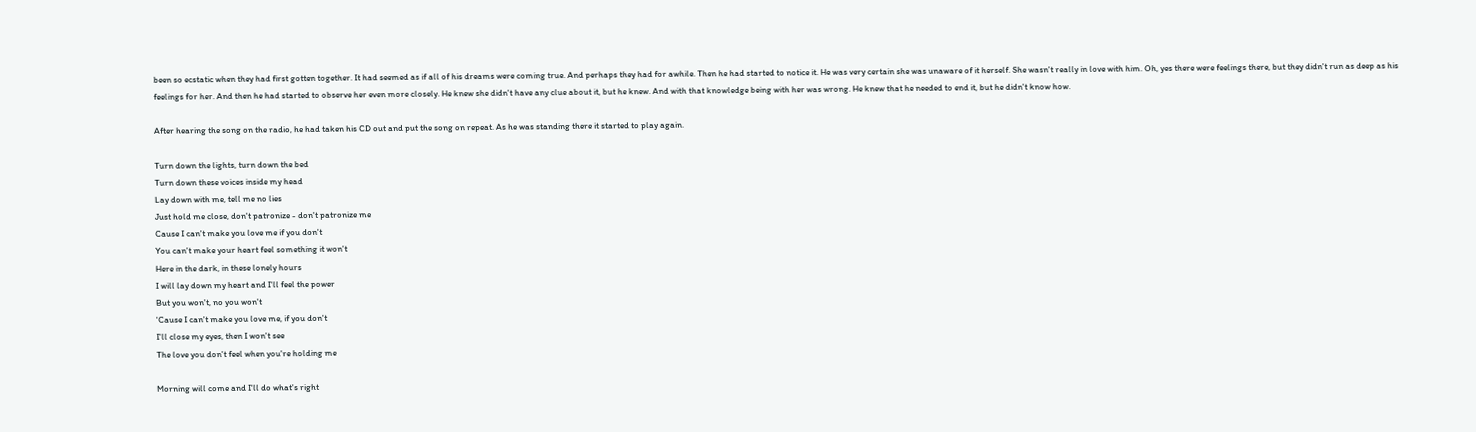been so ecstatic when they had first gotten together. It had seemed as if all of his dreams were coming true. And perhaps they had for awhile. Then he had started to notice it. He was very certain she was unaware of it herself. She wasn't really in love with him. Oh, yes there were feelings there, but they didn't run as deep as his feelings for her. And then he had started to observe her even more closely. He knew she didn't have any clue about it, but he knew. And with that knowledge being with her was wrong. He knew that he needed to end it, but he didn't know how.

After hearing the song on the radio, he had taken his CD out and put the song on repeat. As he was standing there it started to play again.

Turn down the lights, turn down the bed
Turn down these voices inside my head
Lay down with me, tell me no lies
Just hold me close, don't patronize - don't patronize me
Cause I can't make you love me if you don't
You can't make your heart feel something it won't
Here in the dark, in these lonely hours
I will lay down my heart and I'll feel the power
But you won't, no you won't
'Cause I can't make you love me, if you don't
I'll close my eyes, then I won't see
The love you don't feel when you're holding me

Morning will come and I'll do what's right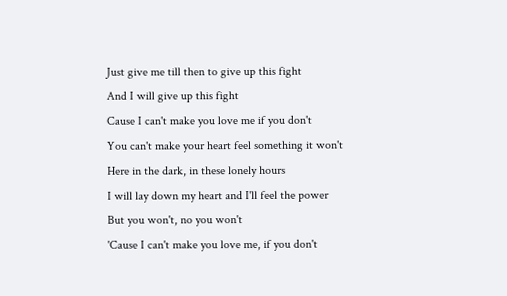Just give me till then to give up this fight
And I will give up this fight
Cause I can't make you love me if you don't
You can't make your heart feel something it won't
Here in the dark, in these lonely hours
I will lay down my heart and I'll feel the power
But you won't, no you won't
'Cause I can't make you love me, if you don't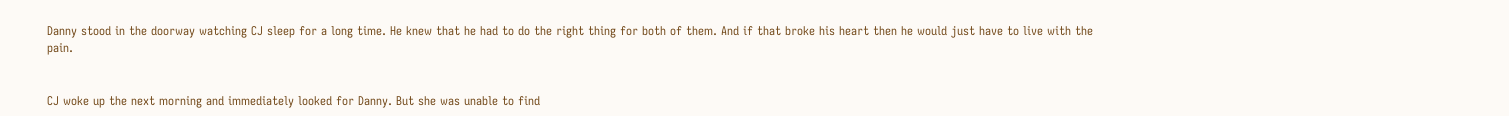Danny stood in the doorway watching CJ sleep for a long time. He knew that he had to do the right thing for both of them. And if that broke his heart then he would just have to live with the pain.


CJ woke up the next morning and immediately looked for Danny. But she was unable to find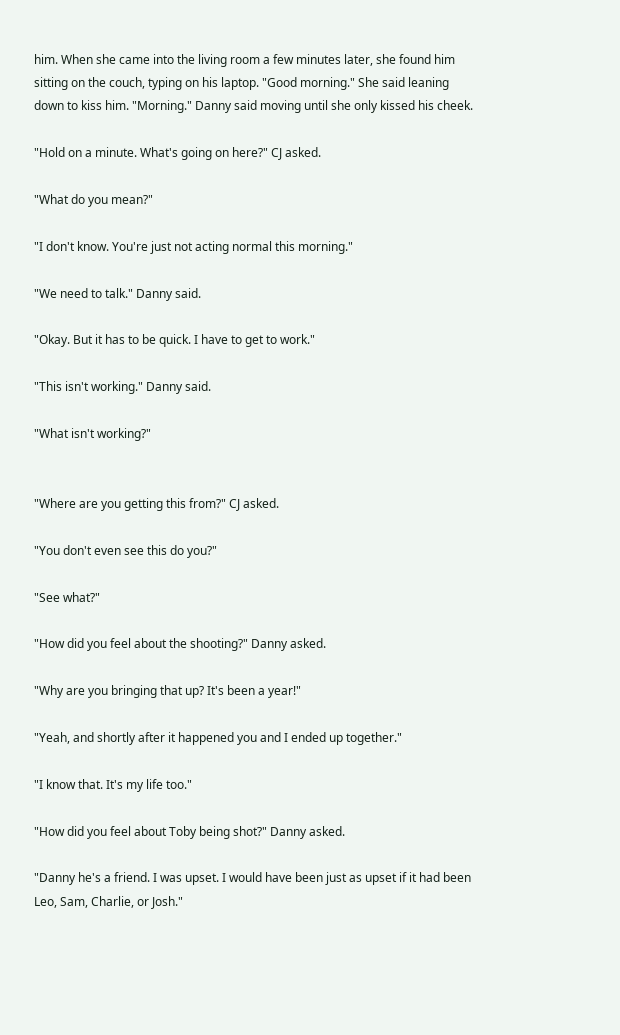him. When she came into the living room a few minutes later, she found him sitting on the couch, typing on his laptop. "Good morning." She said leaning down to kiss him. "Morning." Danny said moving until she only kissed his cheek.

"Hold on a minute. What's going on here?" CJ asked.

"What do you mean?"

"I don't know. You're just not acting normal this morning."

"We need to talk." Danny said.

"Okay. But it has to be quick. I have to get to work."

"This isn't working." Danny said.

"What isn't working?"


"Where are you getting this from?" CJ asked.

"You don't even see this do you?"

"See what?"

"How did you feel about the shooting?" Danny asked.

"Why are you bringing that up? It's been a year!"

"Yeah, and shortly after it happened you and I ended up together."

"I know that. It's my life too."

"How did you feel about Toby being shot?" Danny asked.

"Danny he's a friend. I was upset. I would have been just as upset if it had been Leo, Sam, Charlie, or Josh."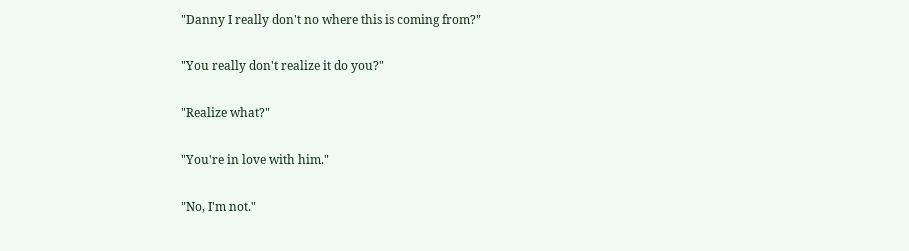"Danny I really don't no where this is coming from?"

"You really don't realize it do you?"

"Realize what?"

"You're in love with him."

"No, I'm not."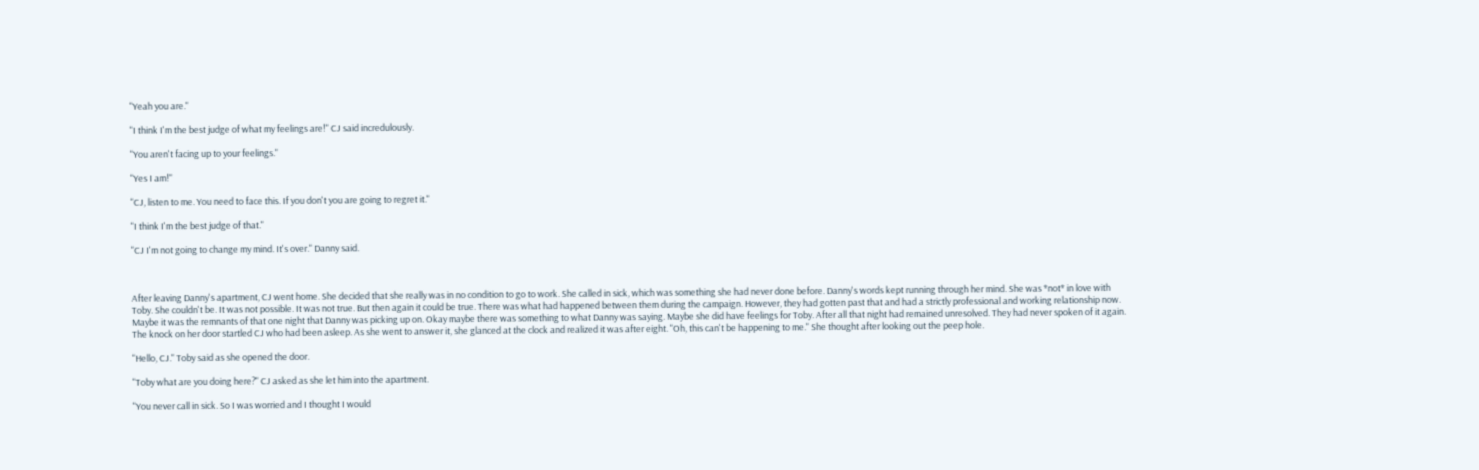"Yeah you are."

"I think I'm the best judge of what my feelings are!" CJ said incredulously.

"You aren't facing up to your feelings."

"Yes I am!"

"CJ, listen to me. You need to face this. If you don't you are going to regret it."

"I think I'm the best judge of that."

"CJ I'm not going to change my mind. It's over." Danny said.



After leaving Danny's apartment, CJ went home. She decided that she really was in no condition to go to work. She called in sick, which was something she had never done before. Danny's words kept running through her mind. She was *not* in love with Toby. She couldn't be. It was not possible. It was not true. But then again it could be true. There was what had happened between them during the campaign. However, they had gotten past that and had a strictly professional and working relationship now. Maybe it was the remnants of that one night that Danny was picking up on. Okay maybe there was something to what Danny was saying. Maybe she did have feelings for Toby. After all that night had remained unresolved. They had never spoken of it again. The knock on her door startled CJ who had been asleep. As she went to answer it, she glanced at the clock and realized it was after eight. "Oh, this can't be happening to me." She thought after looking out the peep hole.

"Hello, CJ." Toby said as she opened the door.

"Toby what are you doing here?" CJ asked as she let him into the apartment.

"You never call in sick. So I was worried and I thought I would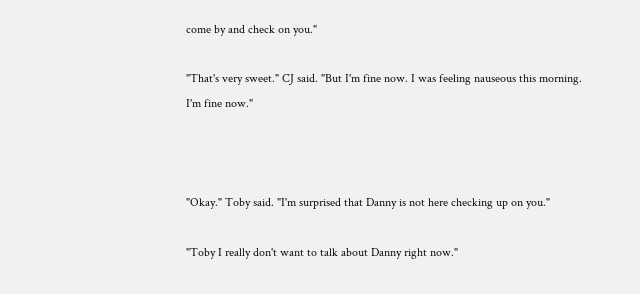come by and check on you."

"That's very sweet." CJ said. "But I'm fine now. I was feeling nauseous this morning. I'm fine now."



"Okay." Toby said. "I'm surprised that Danny is not here checking up on you."

"Toby I really don't want to talk about Danny right now."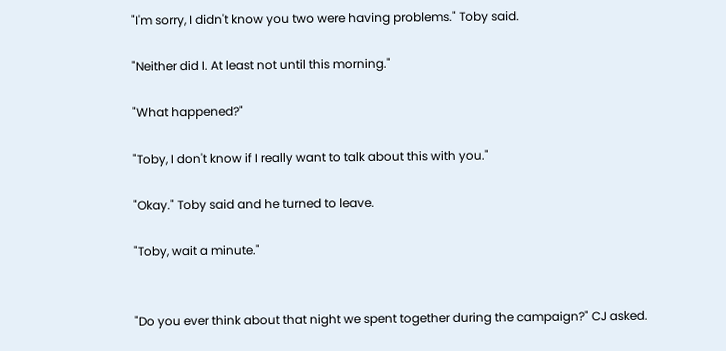"I'm sorry, I didn't know you two were having problems." Toby said.

"Neither did I. At least not until this morning."

"What happened?"

"Toby, I don't know if I really want to talk about this with you."

"Okay." Toby said and he turned to leave.

"Toby, wait a minute."


"Do you ever think about that night we spent together during the campaign?" CJ asked.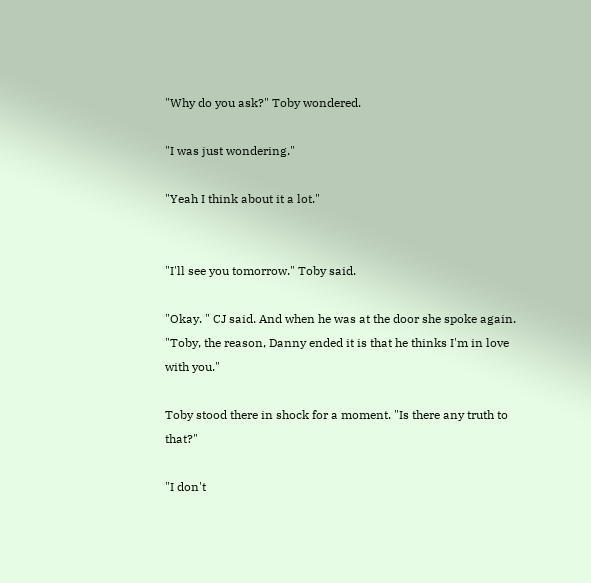"Why do you ask?" Toby wondered.

"I was just wondering."

"Yeah I think about it a lot."


"I'll see you tomorrow." Toby said.

"Okay. " CJ said. And when he was at the door she spoke again. "Toby, the reason, Danny ended it is that he thinks I'm in love with you."

Toby stood there in shock for a moment. "Is there any truth to that?"

"I don't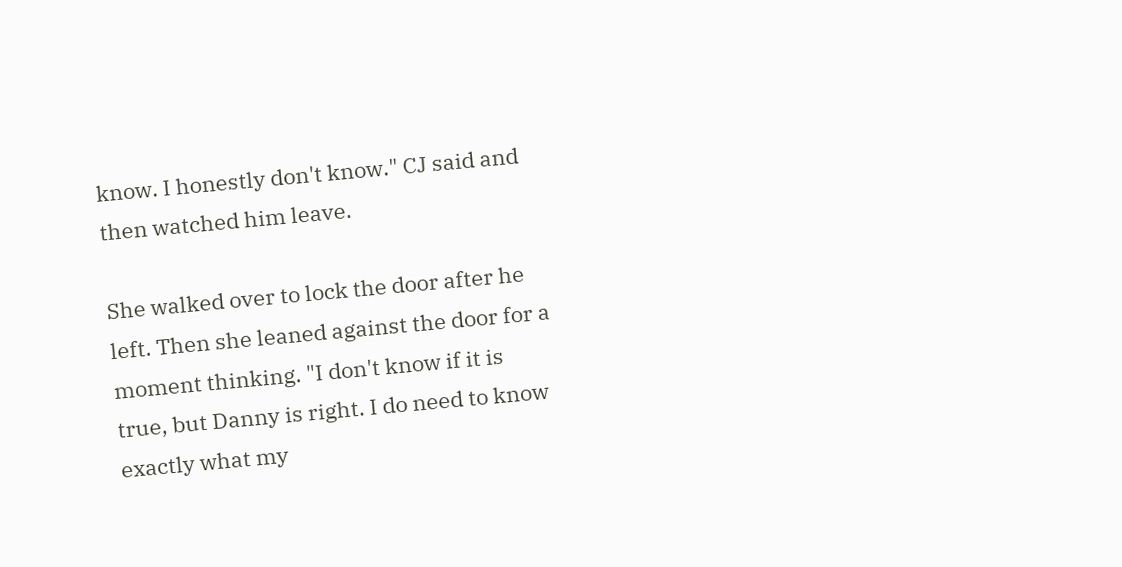know. I honestly don't know." CJ said and then watched him leave.

She walked over to lock the door after he left. Then she leaned against the door for a moment thinking. "I don't know if it is true, but Danny is right. I do need to know exactly what my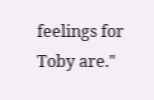feelings for Toby are."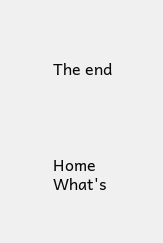The end




Home        What's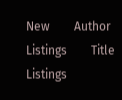New        Author Listings        Title Listings